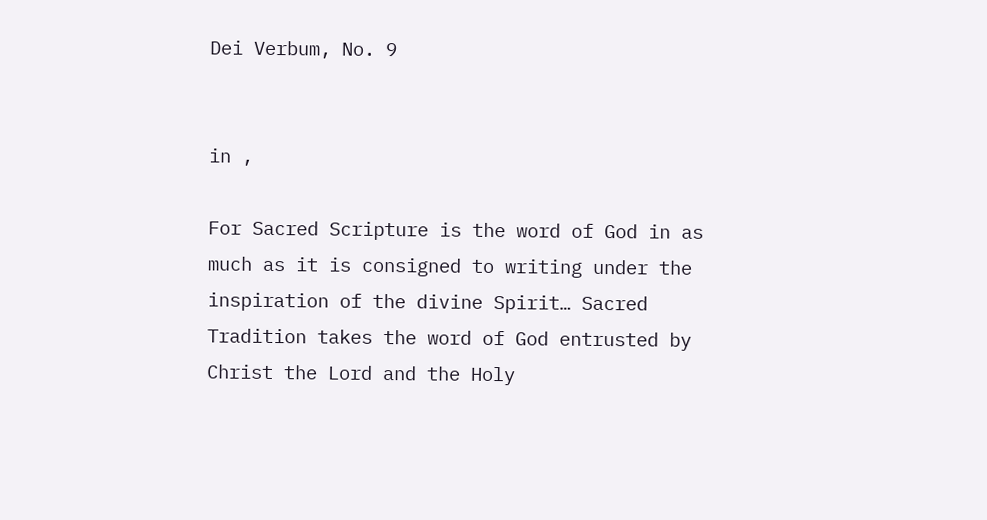Dei Verbum, No. 9


in ,

For Sacred Scripture is the word of God in as much as it is consigned to writing under the inspiration of the divine Spirit… Sacred Tradition takes the word of God entrusted by Christ the Lord and the Holy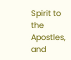Spirit to the Apostles, and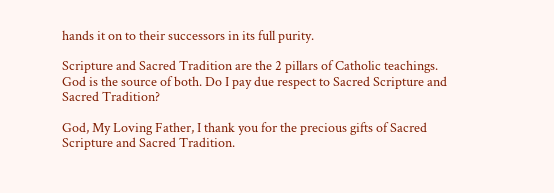hands it on to their successors in its full purity.

Scripture and Sacred Tradition are the 2 pillars of Catholic teachings. God is the source of both. Do I pay due respect to Sacred Scripture and Sacred Tradition?

God, My Loving Father, I thank you for the precious gifts of Sacred Scripture and Sacred Tradition.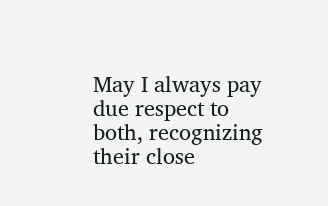May I always pay due respect to both, recognizing their close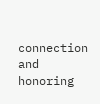connection and honoring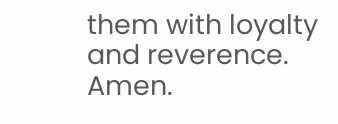them with loyalty and reverence. Amen.